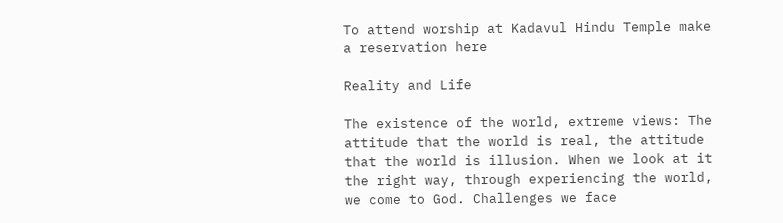To attend worship at Kadavul Hindu Temple make a reservation here

Reality and Life

The existence of the world, extreme views: The attitude that the world is real, the attitude that the world is illusion. When we look at it the right way, through experiencing the world, we come to God. Challenges we face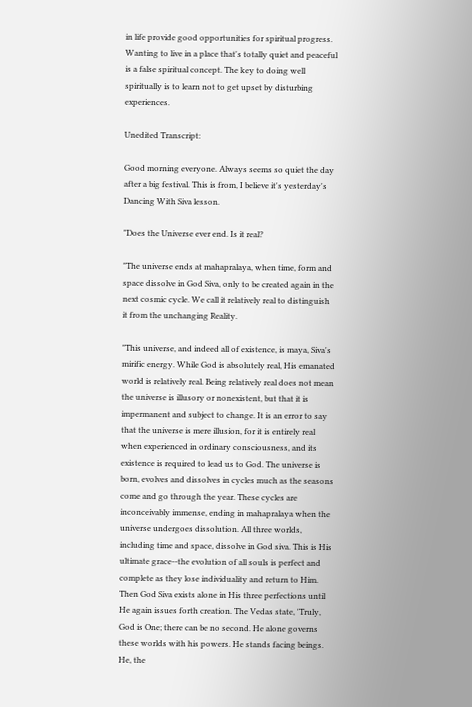in life provide good opportunities for spiritual progress. Wanting to live in a place that's totally quiet and peaceful is a false spiritual concept. The key to doing well spiritually is to learn not to get upset by disturbing experiences.

Unedited Transcript:

Good morning everyone. Always seems so quiet the day after a big festival. This is from, I believe it's yesterday's Dancing With Siva lesson.

"Does the Universe ever end. Is it real?

"The universe ends at mahapralaya, when time, form and space dissolve in God Siva, only to be created again in the next cosmic cycle. We call it relatively real to distinguish it from the unchanging Reality.

"This universe, and indeed all of existence, is maya, Siva's mirific energy. While God is absolutely real, His emanated world is relatively real. Being relatively real does not mean the universe is illusory or nonexistent, but that it is impermanent and subject to change. It is an error to say that the universe is mere illusion, for it is entirely real when experienced in ordinary consciousness, and its existence is required to lead us to God. The universe is born, evolves and dissolves in cycles much as the seasons come and go through the year. These cycles are inconceivably immense, ending in mahapralaya when the universe undergoes dissolution. All three worlds, including time and space, dissolve in God siva. This is His ultimate grace--the evolution of all souls is perfect and complete as they lose individuality and return to Him. Then God Siva exists alone in His three perfections until He again issues forth creation. The Vedas state, 'Truly, God is One; there can be no second. He alone governs these worlds with his powers. He stands facing beings. He, the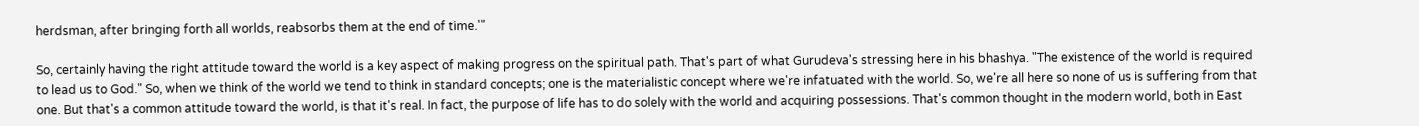herdsman, after bringing forth all worlds, reabsorbs them at the end of time.'"

So, certainly having the right attitude toward the world is a key aspect of making progress on the spiritual path. That's part of what Gurudeva's stressing here in his bhashya. "The existence of the world is required to lead us to God." So, when we think of the world we tend to think in standard concepts; one is the materialistic concept where we're infatuated with the world. So, we're all here so none of us is suffering from that one. But that's a common attitude toward the world, is that it's real. In fact, the purpose of life has to do solely with the world and acquiring possessions. That's common thought in the modern world, both in East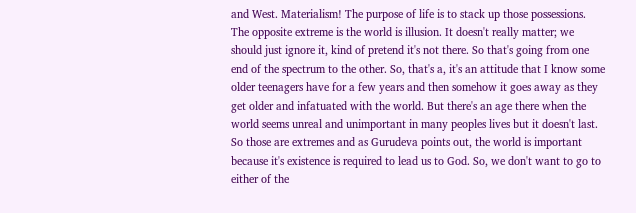and West. Materialism! The purpose of life is to stack up those possessions. The opposite extreme is the world is illusion. It doesn't really matter; we should just ignore it, kind of pretend it's not there. So that's going from one end of the spectrum to the other. So, that's a, it's an attitude that I know some older teenagers have for a few years and then somehow it goes away as they get older and infatuated with the world. But there's an age there when the world seems unreal and unimportant in many peoples lives but it doesn't last. So those are extremes and as Gurudeva points out, the world is important because it's existence is required to lead us to God. So, we don't want to go to either of the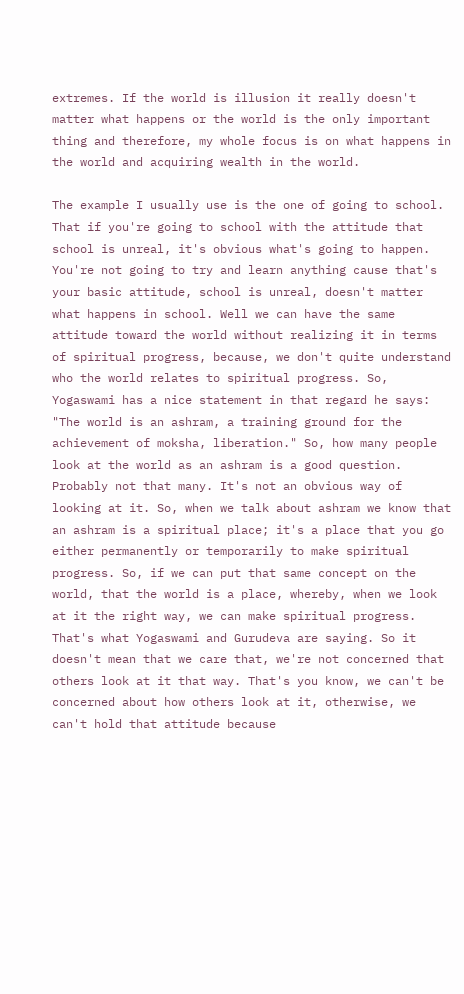extremes. If the world is illusion it really doesn't matter what happens or the world is the only important thing and therefore, my whole focus is on what happens in the world and acquiring wealth in the world.

The example I usually use is the one of going to school. That if you're going to school with the attitude that school is unreal, it's obvious what's going to happen. You're not going to try and learn anything cause that's your basic attitude, school is unreal, doesn't matter what happens in school. Well we can have the same attitude toward the world without realizing it in terms of spiritual progress, because, we don't quite understand who the world relates to spiritual progress. So, Yogaswami has a nice statement in that regard he says: "The world is an ashram, a training ground for the achievement of moksha, liberation." So, how many people look at the world as an ashram is a good question. Probably not that many. It's not an obvious way of looking at it. So, when we talk about ashram we know that an ashram is a spiritual place; it's a place that you go either permanently or temporarily to make spiritual progress. So, if we can put that same concept on the world, that the world is a place, whereby, when we look at it the right way, we can make spiritual progress. That's what Yogaswami and Gurudeva are saying. So it doesn't mean that we care that, we're not concerned that others look at it that way. That's you know, we can't be concerned about how others look at it, otherwise, we can't hold that attitude because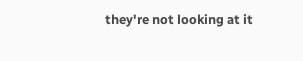they're not looking at it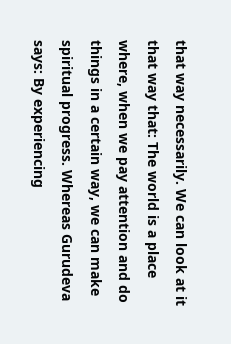that way necessarily. We can look at it that way that: The world is a place where, when we pay attention and do things in a certain way, we can make spiritual progress. Whereas Gurudeva says: By experiencing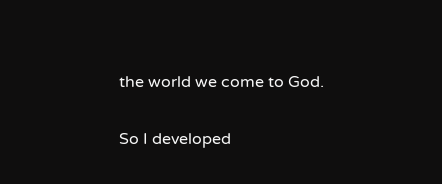the world we come to God.

So I developed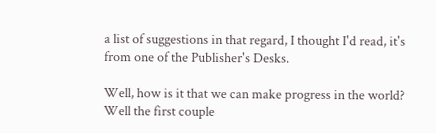a list of suggestions in that regard, I thought I'd read, it's from one of the Publisher's Desks.

Well, how is it that we can make progress in the world? Well the first couple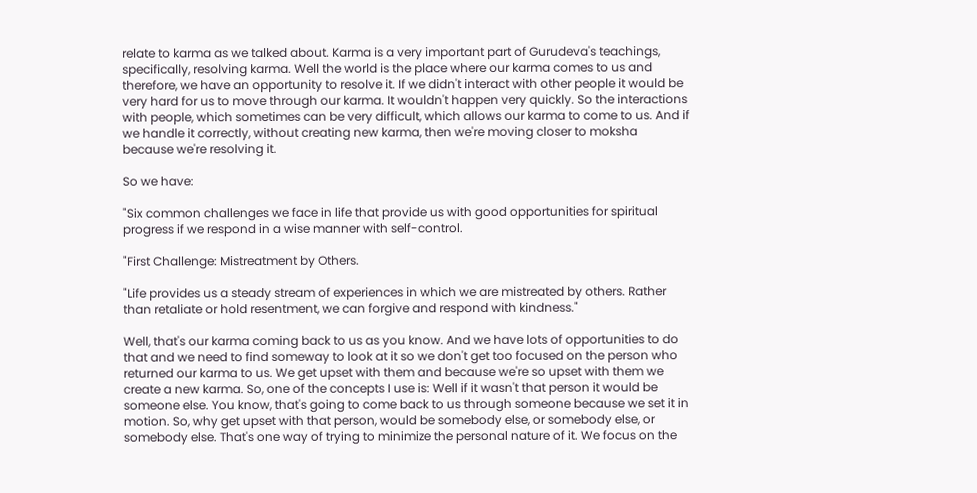relate to karma as we talked about. Karma is a very important part of Gurudeva's teachings, specifically, resolving karma. Well the world is the place where our karma comes to us and therefore, we have an opportunity to resolve it. If we didn't interact with other people it would be very hard for us to move through our karma. It wouldn't happen very quickly. So the interactions with people, which sometimes can be very difficult, which allows our karma to come to us. And if we handle it correctly, without creating new karma, then we're moving closer to moksha because we're resolving it.

So we have:

"Six common challenges we face in life that provide us with good opportunities for spiritual progress if we respond in a wise manner with self-control.

"First Challenge: Mistreatment by Others.

"Life provides us a steady stream of experiences in which we are mistreated by others. Rather than retaliate or hold resentment, we can forgive and respond with kindness."

Well, that's our karma coming back to us as you know. And we have lots of opportunities to do that and we need to find someway to look at it so we don't get too focused on the person who returned our karma to us. We get upset with them and because we're so upset with them we create a new karma. So, one of the concepts I use is: Well if it wasn't that person it would be someone else. You know, that's going to come back to us through someone because we set it in motion. So, why get upset with that person, would be somebody else, or somebody else, or somebody else. That's one way of trying to minimize the personal nature of it. We focus on the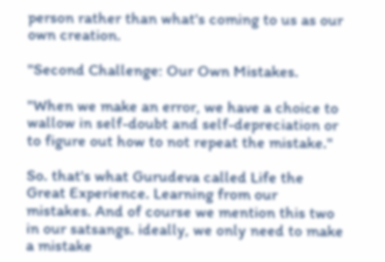person rather than what's coming to us as our own creation.

"Second Challenge: Our Own Mistakes.

"When we make an error, we have a choice to wallow in self-doubt and self-depreciation or to figure out how to not repeat the mistake."

So. that's what Gurudeva called Life the Great Experience. Learning from our mistakes. And of course we mention this two in our satsangs. ideally, we only need to make a mistake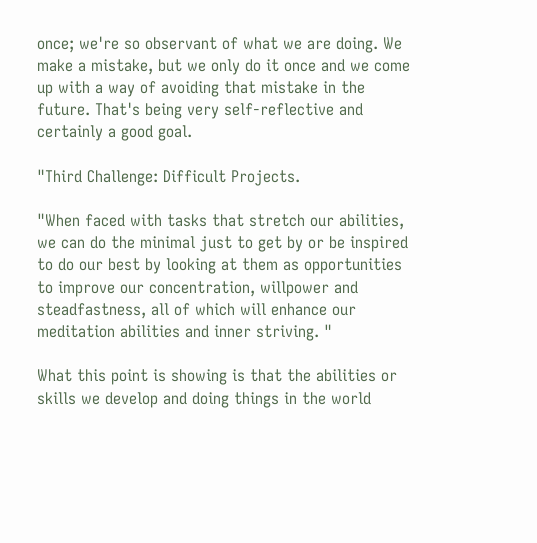once; we're so observant of what we are doing. We make a mistake, but we only do it once and we come up with a way of avoiding that mistake in the future. That's being very self-reflective and certainly a good goal.

"Third Challenge: Difficult Projects.

"When faced with tasks that stretch our abilities, we can do the minimal just to get by or be inspired to do our best by looking at them as opportunities to improve our concentration, willpower and steadfastness, all of which will enhance our meditation abilities and inner striving. "

What this point is showing is that the abilities or skills we develop and doing things in the world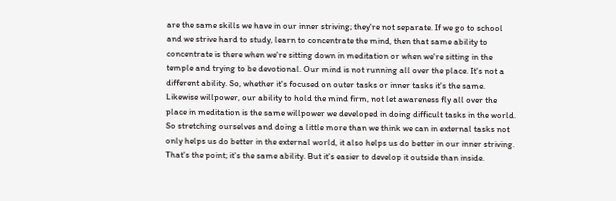are the same skills we have in our inner striving; they're not separate. If we go to school and we strive hard to study, learn to concentrate the mind, then that same ability to concentrate is there when we're sitting down in meditation or when we're sitting in the temple and trying to be devotional. Our mind is not running all over the place. It's not a different ability. So, whether it's focused on outer tasks or inner tasks it's the same. Likewise willpower, our ability to hold the mind firm, not let awareness fly all over the place in meditation is the same willpower we developed in doing difficult tasks in the world. So stretching ourselves and doing a little more than we think we can in external tasks not only helps us do better in the external world, it also helps us do better in our inner striving. That's the point; it's the same ability. But it's easier to develop it outside than inside.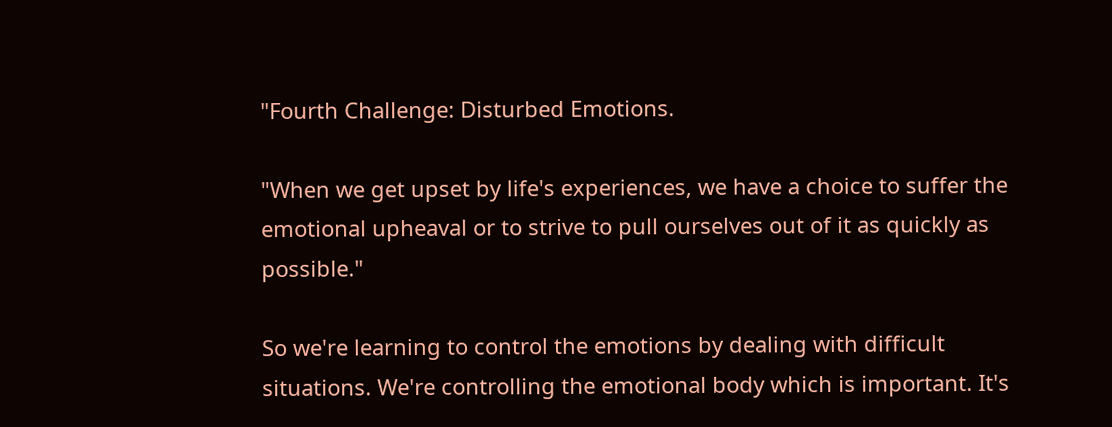"Fourth Challenge: Disturbed Emotions.

"When we get upset by life's experiences, we have a choice to suffer the emotional upheaval or to strive to pull ourselves out of it as quickly as possible."

So we're learning to control the emotions by dealing with difficult situations. We're controlling the emotional body which is important. It's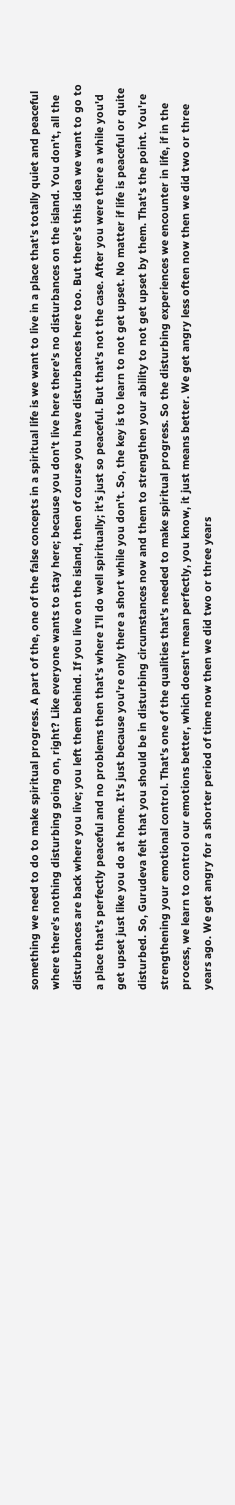something we need to do to make spiritual progress. A part of the, one of the false concepts in a spiritual life is we want to live in a place that's totally quiet and peaceful where there's nothing disturbing going on, right? Like everyone wants to stay here; because you don't live here there's no disturbances on the island. You don't, all the disturbances are back where you live; you left them behind. If you live on the island, then of course you have disturbances here too. But there's this idea we want to go to a place that's perfectly peaceful and no problems then that's where I'll do well spiritually; it's just so peaceful. But that's not the case. After you were there a while you'd get upset just like you do at home. It's just because you're only there a short while you don't. So, the key is to learn to not get upset. No matter if life is peaceful or quite disturbed. So, Gurudeva felt that you should be in disturbing circumstances now and them to strengthen your ability to not get upset by them. That's the point. You're strengthening your emotional control. That's one of the qualities that's needed to make spiritual progress. So the disturbing experiences we encounter in life, if in the process, we learn to control our emotions better, which doesn't mean perfectly, you know, it just means better. We get angry less often now then we did two or three years ago. We get angry for a shorter period of time now then we did two or three years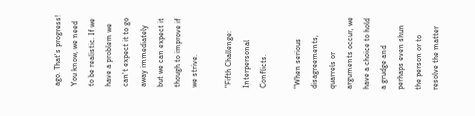ago. That's progress! You know, we need to be realistic. If we have a problem we can't expect it to go away immediately but we can expect it though to improve if we strive.

"Fifth Challenge: Interpersonal Conflicts.

"When serious disagreements, quarrels or arguments occur, we have a choice to hold a grudge and perhaps even shun the person or to resolve the matter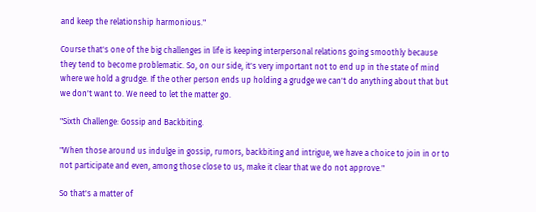and keep the relationship harmonious."

Course that's one of the big challenges in life is keeping interpersonal relations going smoothly because they tend to become problematic. So, on our side, it's very important not to end up in the state of mind where we hold a grudge. If the other person ends up holding a grudge we can't do anything about that but we don't want to. We need to let the matter go.

"Sixth Challenge: Gossip and Backbiting.

"When those around us indulge in gossip, rumors, backbiting and intrigue, we have a choice to join in or to not participate and even, among those close to us, make it clear that we do not approve."

So that's a matter of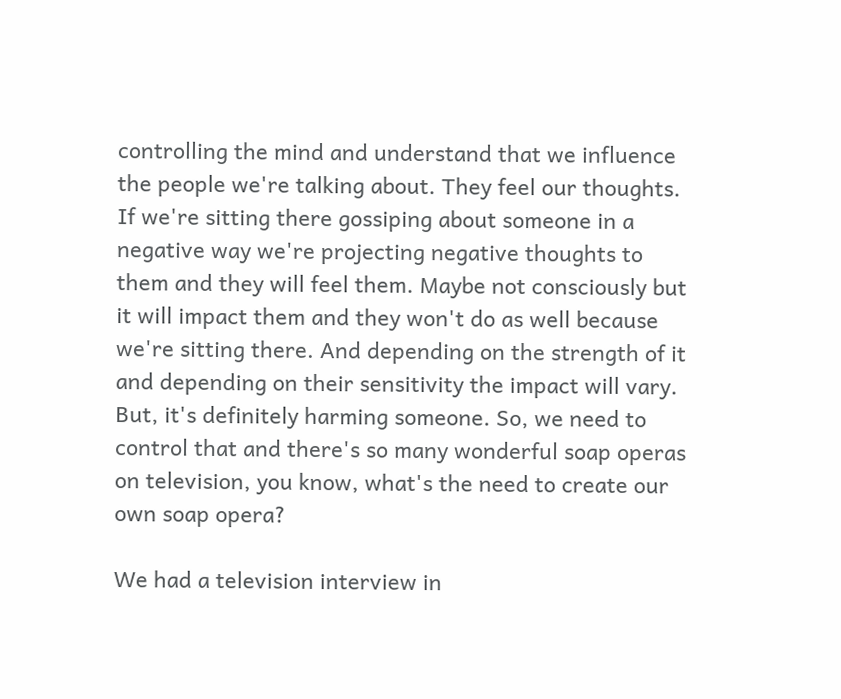controlling the mind and understand that we influence the people we're talking about. They feel our thoughts. If we're sitting there gossiping about someone in a negative way we're projecting negative thoughts to them and they will feel them. Maybe not consciously but it will impact them and they won't do as well because we're sitting there. And depending on the strength of it and depending on their sensitivity the impact will vary. But, it's definitely harming someone. So, we need to control that and there's so many wonderful soap operas on television, you know, what's the need to create our own soap opera?

We had a television interview in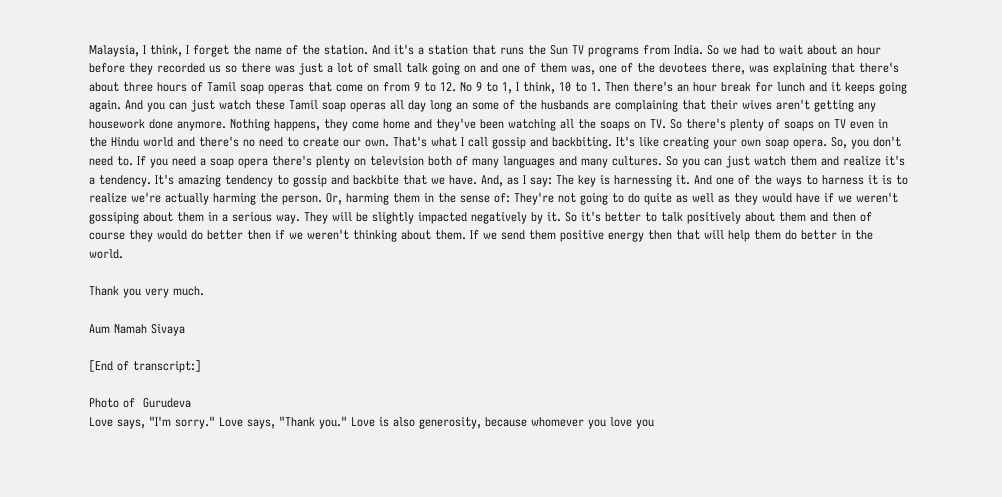Malaysia, I think, I forget the name of the station. And it's a station that runs the Sun TV programs from India. So we had to wait about an hour before they recorded us so there was just a lot of small talk going on and one of them was, one of the devotees there, was explaining that there's about three hours of Tamil soap operas that come on from 9 to 12. No 9 to 1, I think, 10 to 1. Then there's an hour break for lunch and it keeps going again. And you can just watch these Tamil soap operas all day long an some of the husbands are complaining that their wives aren't getting any housework done anymore. Nothing happens, they come home and they've been watching all the soaps on TV. So there's plenty of soaps on TV even in the Hindu world and there's no need to create our own. That's what I call gossip and backbiting. It's like creating your own soap opera. So, you don't need to. If you need a soap opera there's plenty on television both of many languages and many cultures. So you can just watch them and realize it's a tendency. It's amazing tendency to gossip and backbite that we have. And, as I say: The key is harnessing it. And one of the ways to harness it is to realize we're actually harming the person. Or, harming them in the sense of: They're not going to do quite as well as they would have if we weren't gossiping about them in a serious way. They will be slightly impacted negatively by it. So it's better to talk positively about them and then of course they would do better then if we weren't thinking about them. If we send them positive energy then that will help them do better in the world.

Thank you very much.

Aum Namah Sivaya

[End of transcript:]

Photo of  Gurudeva
Love says, "I'm sorry." Love says, "Thank you." Love is also generosity, because whomever you love you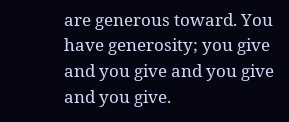are generous toward. You have generosity; you give and you give and you give and you give.